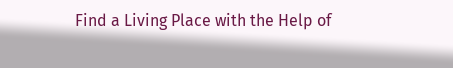Find a Living Place with the Help of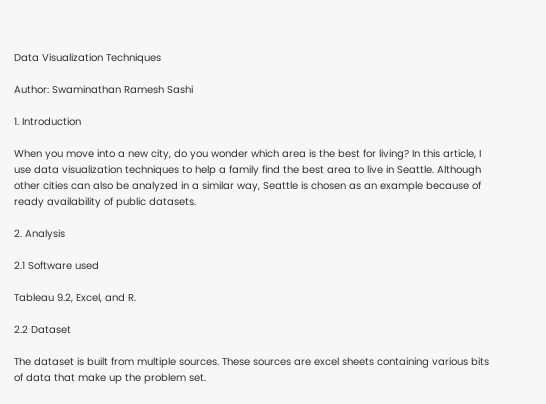Data Visualization Techniques

Author: Swaminathan Ramesh Sashi

1. Introduction

When you move into a new city, do you wonder which area is the best for living? In this article, I use data visualization techniques to help a family find the best area to live in Seattle. Although other cities can also be analyzed in a similar way, Seattle is chosen as an example because of ready availability of public datasets.

2. Analysis

2.1 Software used

Tableau 9.2, Excel, and R.

2.2 Dataset

The dataset is built from multiple sources. These sources are excel sheets containing various bits of data that make up the problem set.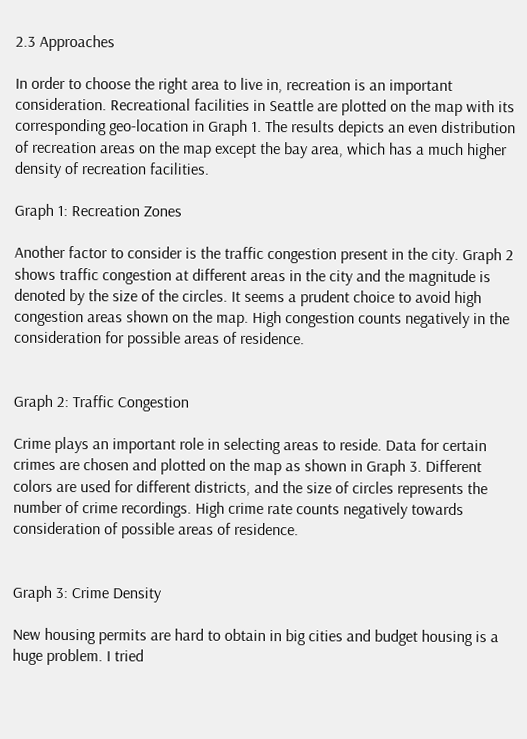2.3 Approaches

In order to choose the right area to live in, recreation is an important consideration. Recreational facilities in Seattle are plotted on the map with its corresponding geo-location in Graph 1. The results depicts an even distribution of recreation areas on the map except the bay area, which has a much higher density of recreation facilities.

Graph 1: Recreation Zones

Another factor to consider is the traffic congestion present in the city. Graph 2 shows traffic congestion at different areas in the city and the magnitude is denoted by the size of the circles. It seems a prudent choice to avoid high congestion areas shown on the map. High congestion counts negatively in the consideration for possible areas of residence.


Graph 2: Traffic Congestion

Crime plays an important role in selecting areas to reside. Data for certain crimes are chosen and plotted on the map as shown in Graph 3. Different colors are used for different districts, and the size of circles represents the number of crime recordings. High crime rate counts negatively towards consideration of possible areas of residence.


Graph 3: Crime Density

New housing permits are hard to obtain in big cities and budget housing is a huge problem. I tried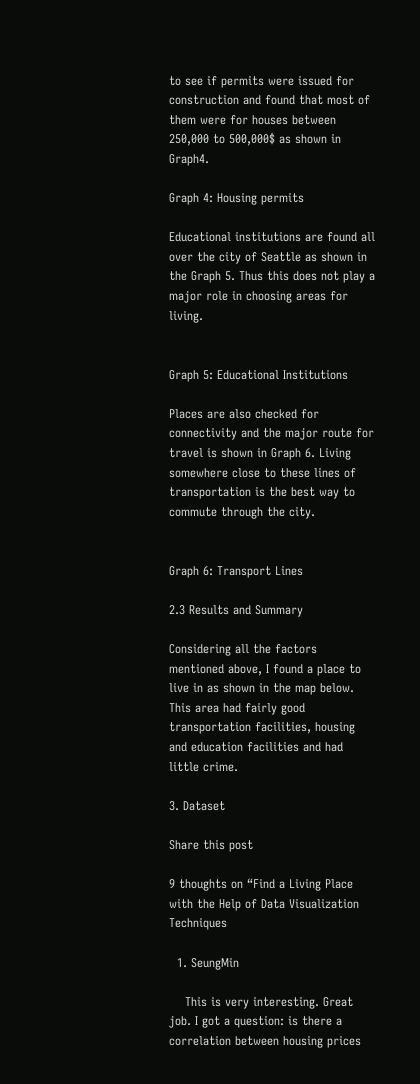to see if permits were issued for construction and found that most of them were for houses between 250,000 to 500,000$ as shown in Graph4.

Graph 4: Housing permits

Educational institutions are found all over the city of Seattle as shown in the Graph 5. Thus this does not play a major role in choosing areas for living.


Graph 5: Educational Institutions

Places are also checked for connectivity and the major route for travel is shown in Graph 6. Living somewhere close to these lines of transportation is the best way to commute through the city.


Graph 6: Transport Lines

2.3 Results and Summary

Considering all the factors mentioned above, I found a place to live in as shown in the map below. This area had fairly good transportation facilities, housing and education facilities and had little crime.

3. Dataset

Share this post

9 thoughts on “Find a Living Place with the Help of Data Visualization Techniques

  1. SeungMin

    This is very interesting. Great job. I got a question: is there a correlation between housing prices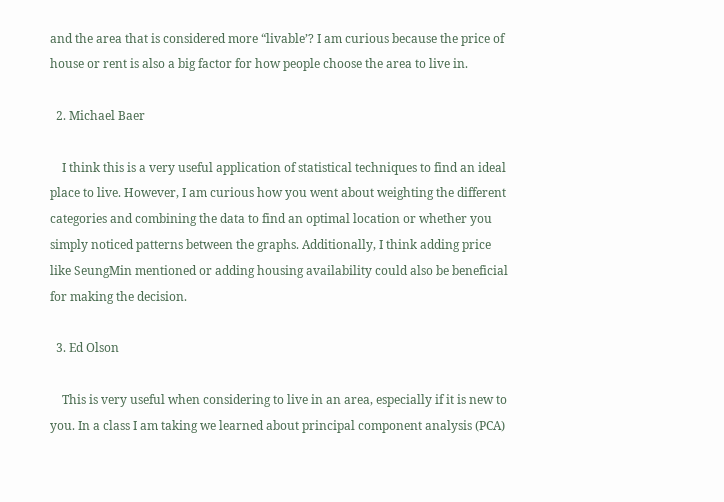and the area that is considered more “livable’? I am curious because the price of house or rent is also a big factor for how people choose the area to live in.

  2. Michael Baer

    I think this is a very useful application of statistical techniques to find an ideal place to live. However, I am curious how you went about weighting the different categories and combining the data to find an optimal location or whether you simply noticed patterns between the graphs. Additionally, I think adding price like SeungMin mentioned or adding housing availability could also be beneficial for making the decision.

  3. Ed Olson

    This is very useful when considering to live in an area, especially if it is new to you. In a class I am taking we learned about principal component analysis (PCA)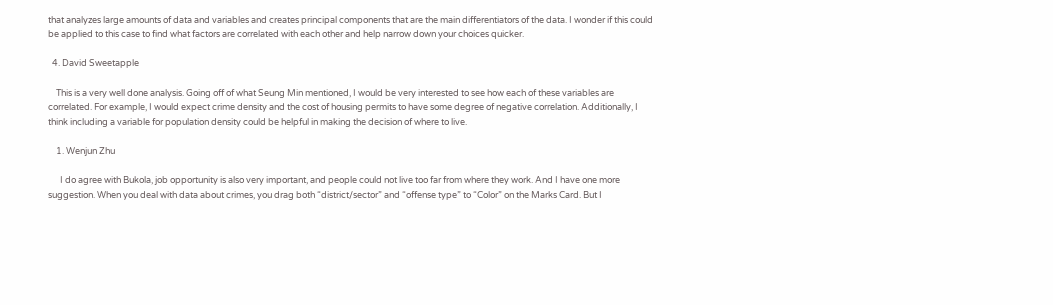that analyzes large amounts of data and variables and creates principal components that are the main differentiators of the data. I wonder if this could be applied to this case to find what factors are correlated with each other and help narrow down your choices quicker.

  4. David Sweetapple

    This is a very well done analysis. Going off of what Seung Min mentioned, I would be very interested to see how each of these variables are correlated. For example, I would expect crime density and the cost of housing permits to have some degree of negative correlation. Additionally, I think including a variable for population density could be helpful in making the decision of where to live.

    1. Wenjun Zhu

      I do agree with Bukola, job opportunity is also very important, and people could not live too far from where they work. And I have one more suggestion. When you deal with data about crimes, you drag both “district/sector” and “offense type” to “Color” on the Marks Card. But I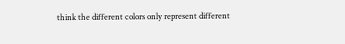think the different colors only represent different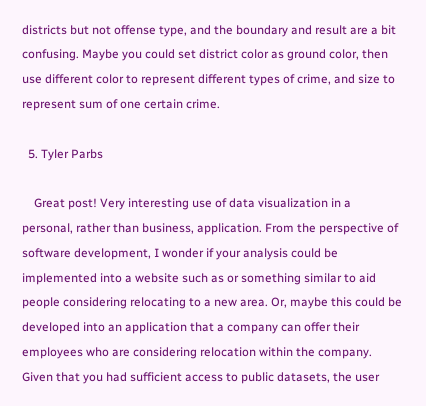districts but not offense type, and the boundary and result are a bit confusing. Maybe you could set district color as ground color, then use different color to represent different types of crime, and size to represent sum of one certain crime.

  5. Tyler Parbs

    Great post! Very interesting use of data visualization in a personal, rather than business, application. From the perspective of software development, I wonder if your analysis could be implemented into a website such as or something similar to aid people considering relocating to a new area. Or, maybe this could be developed into an application that a company can offer their employees who are considering relocation within the company. Given that you had sufficient access to public datasets, the user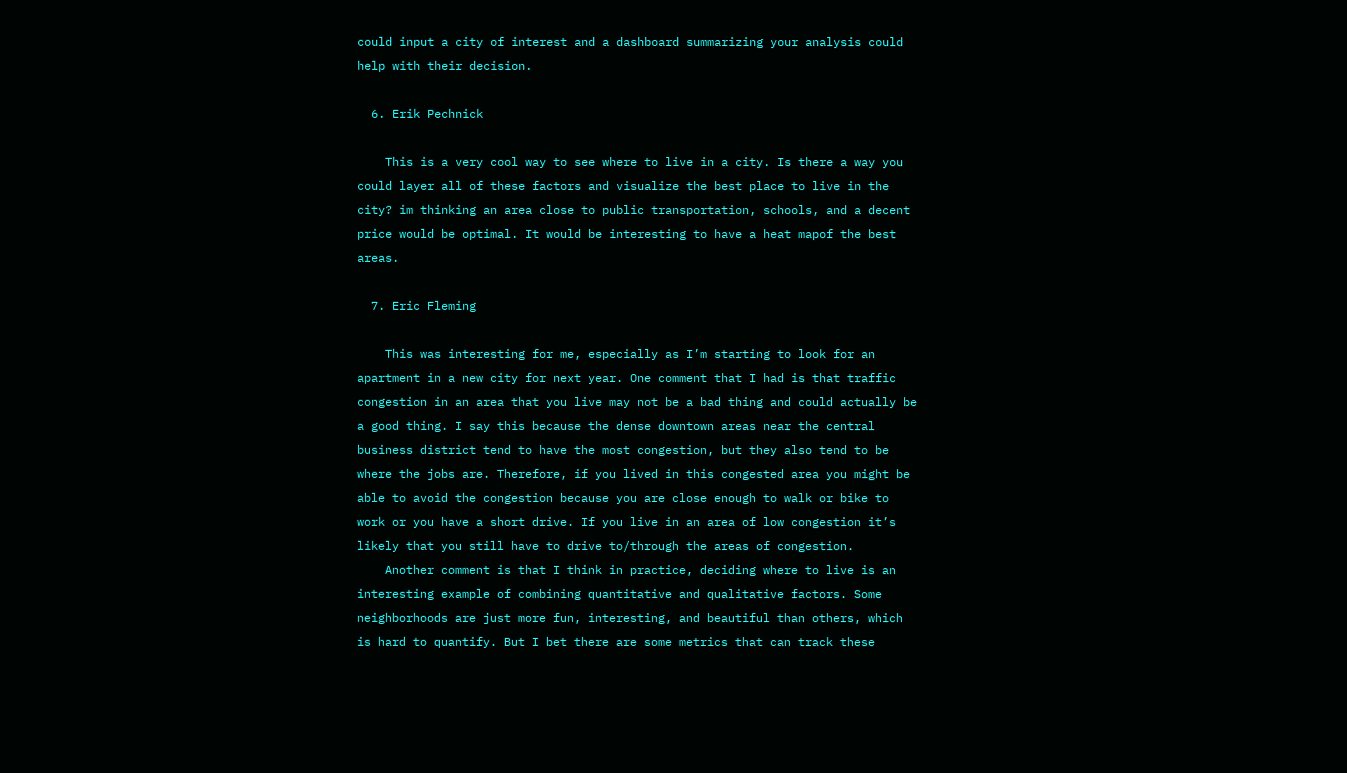could input a city of interest and a dashboard summarizing your analysis could help with their decision.

  6. Erik Pechnick

    This is a very cool way to see where to live in a city. Is there a way you could layer all of these factors and visualize the best place to live in the city? im thinking an area close to public transportation, schools, and a decent price would be optimal. It would be interesting to have a heat mapof the best areas.

  7. Eric Fleming

    This was interesting for me, especially as I’m starting to look for an apartment in a new city for next year. One comment that I had is that traffic congestion in an area that you live may not be a bad thing and could actually be a good thing. I say this because the dense downtown areas near the central business district tend to have the most congestion, but they also tend to be where the jobs are. Therefore, if you lived in this congested area you might be able to avoid the congestion because you are close enough to walk or bike to work or you have a short drive. If you live in an area of low congestion it’s likely that you still have to drive to/through the areas of congestion.
    Another comment is that I think in practice, deciding where to live is an interesting example of combining quantitative and qualitative factors. Some neighborhoods are just more fun, interesting, and beautiful than others, which is hard to quantify. But I bet there are some metrics that can track these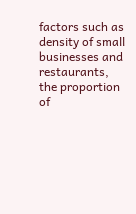factors such as density of small businesses and restaurants, the proportion of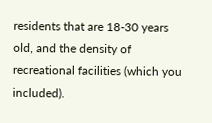residents that are 18-30 years old, and the density of recreational facilities (which you included).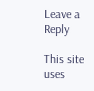Leave a Reply

This site uses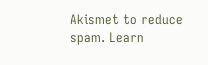Akismet to reduce spam. Learn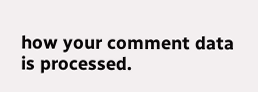how your comment data is processed.